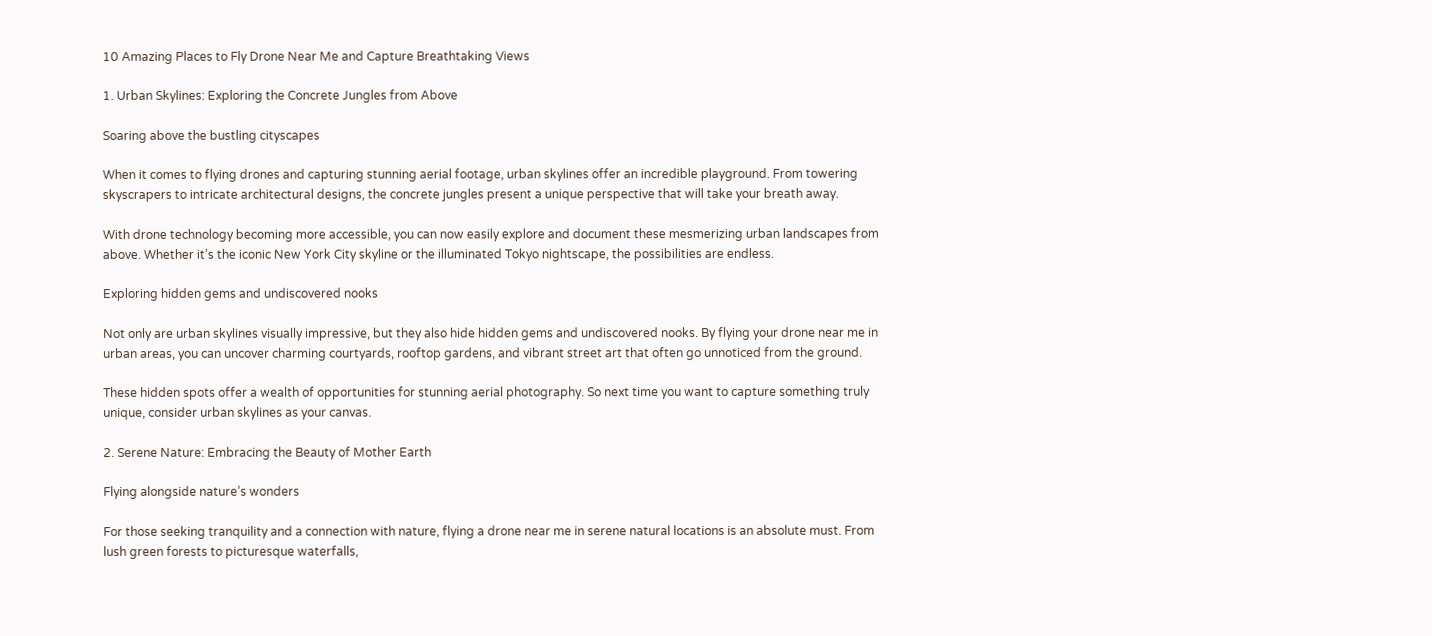10 Amazing Places to Fly Drone Near Me and Capture Breathtaking Views

1. Urban Skylines: Exploring the Concrete Jungles from Above

Soaring above the bustling cityscapes

When it comes to flying drones and capturing stunning aerial footage, urban skylines offer an incredible playground. From towering skyscrapers to intricate architectural designs, the concrete jungles present a unique perspective that will take your breath away.

With drone technology becoming more accessible, you can now easily explore and document these mesmerizing urban landscapes from above. Whether it’s the iconic New York City skyline or the illuminated Tokyo nightscape, the possibilities are endless.

Exploring hidden gems and undiscovered nooks

Not only are urban skylines visually impressive, but they also hide hidden gems and undiscovered nooks. By flying your drone near me in urban areas, you can uncover charming courtyards, rooftop gardens, and vibrant street art that often go unnoticed from the ground.

These hidden spots offer a wealth of opportunities for stunning aerial photography. So next time you want to capture something truly unique, consider urban skylines as your canvas.

2. Serene Nature: Embracing the Beauty of Mother Earth

Flying alongside nature’s wonders

For those seeking tranquility and a connection with nature, flying a drone near me in serene natural locations is an absolute must. From lush green forests to picturesque waterfalls,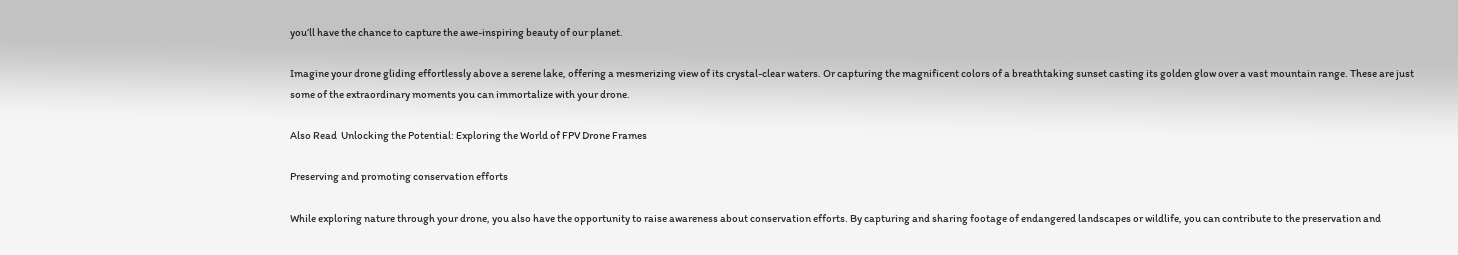you’ll have the chance to capture the awe-inspiring beauty of our planet.

Imagine your drone gliding effortlessly above a serene lake, offering a mesmerizing view of its crystal-clear waters. Or capturing the magnificent colors of a breathtaking sunset casting its golden glow over a vast mountain range. These are just some of the extraordinary moments you can immortalize with your drone.

Also Read  Unlocking the Potential: Exploring the World of FPV Drone Frames

Preserving and promoting conservation efforts

While exploring nature through your drone, you also have the opportunity to raise awareness about conservation efforts. By capturing and sharing footage of endangered landscapes or wildlife, you can contribute to the preservation and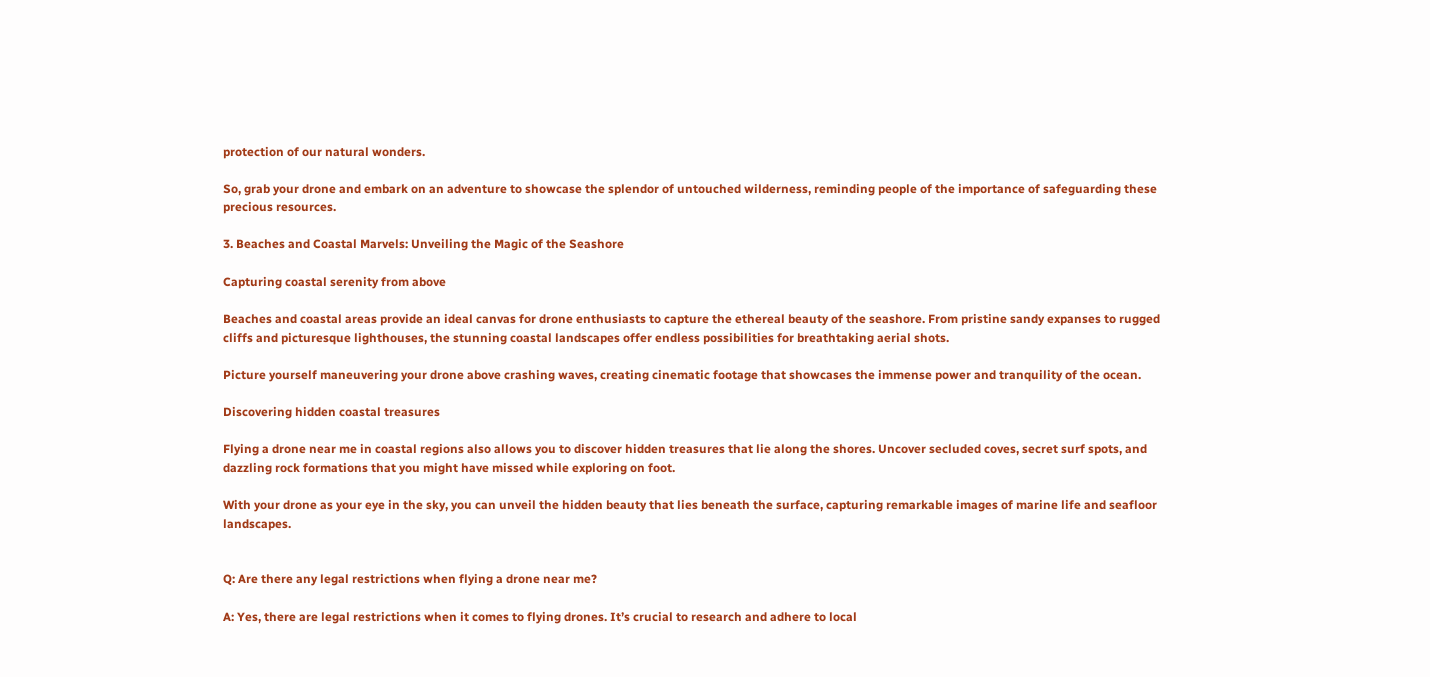protection of our natural wonders.

So, grab your drone and embark on an adventure to showcase the splendor of untouched wilderness, reminding people of the importance of safeguarding these precious resources.

3. Beaches and Coastal Marvels: Unveiling the Magic of the Seashore

Capturing coastal serenity from above

Beaches and coastal areas provide an ideal canvas for drone enthusiasts to capture the ethereal beauty of the seashore. From pristine sandy expanses to rugged cliffs and picturesque lighthouses, the stunning coastal landscapes offer endless possibilities for breathtaking aerial shots.

Picture yourself maneuvering your drone above crashing waves, creating cinematic footage that showcases the immense power and tranquility of the ocean.

Discovering hidden coastal treasures

Flying a drone near me in coastal regions also allows you to discover hidden treasures that lie along the shores. Uncover secluded coves, secret surf spots, and dazzling rock formations that you might have missed while exploring on foot.

With your drone as your eye in the sky, you can unveil the hidden beauty that lies beneath the surface, capturing remarkable images of marine life and seafloor landscapes.


Q: Are there any legal restrictions when flying a drone near me?

A: Yes, there are legal restrictions when it comes to flying drones. It’s crucial to research and adhere to local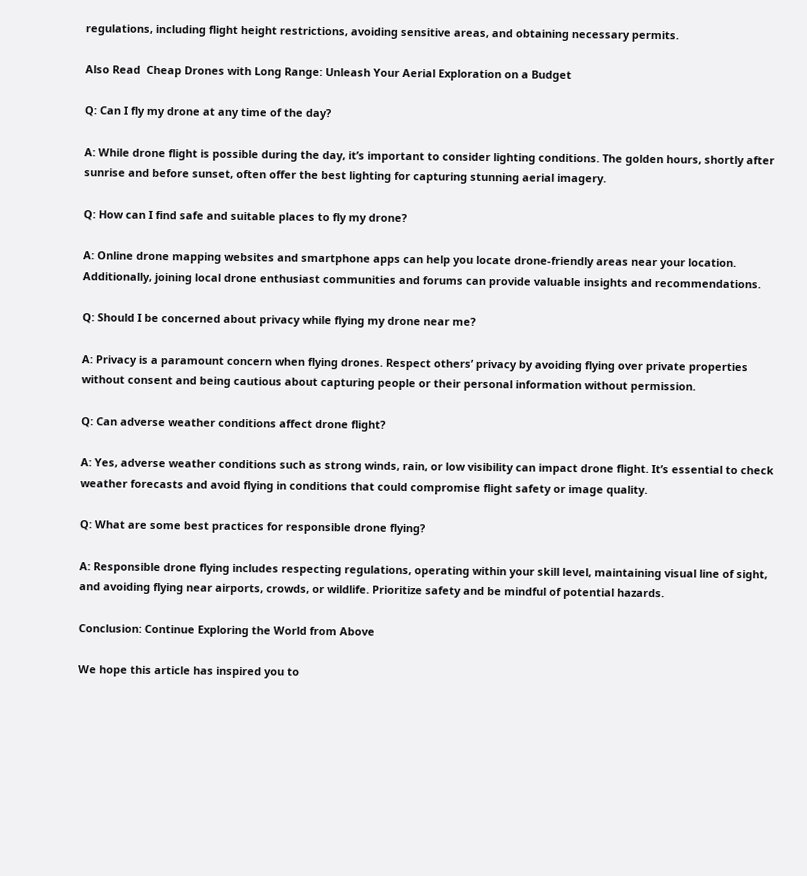regulations, including flight height restrictions, avoiding sensitive areas, and obtaining necessary permits.

Also Read  Cheap Drones with Long Range: Unleash Your Aerial Exploration on a Budget

Q: Can I fly my drone at any time of the day?

A: While drone flight is possible during the day, it’s important to consider lighting conditions. The golden hours, shortly after sunrise and before sunset, often offer the best lighting for capturing stunning aerial imagery.

Q: How can I find safe and suitable places to fly my drone?

A: Online drone mapping websites and smartphone apps can help you locate drone-friendly areas near your location. Additionally, joining local drone enthusiast communities and forums can provide valuable insights and recommendations.

Q: Should I be concerned about privacy while flying my drone near me?

A: Privacy is a paramount concern when flying drones. Respect others’ privacy by avoiding flying over private properties without consent and being cautious about capturing people or their personal information without permission.

Q: Can adverse weather conditions affect drone flight?

A: Yes, adverse weather conditions such as strong winds, rain, or low visibility can impact drone flight. It’s essential to check weather forecasts and avoid flying in conditions that could compromise flight safety or image quality.

Q: What are some best practices for responsible drone flying?

A: Responsible drone flying includes respecting regulations, operating within your skill level, maintaining visual line of sight, and avoiding flying near airports, crowds, or wildlife. Prioritize safety and be mindful of potential hazards.

Conclusion: Continue Exploring the World from Above

We hope this article has inspired you to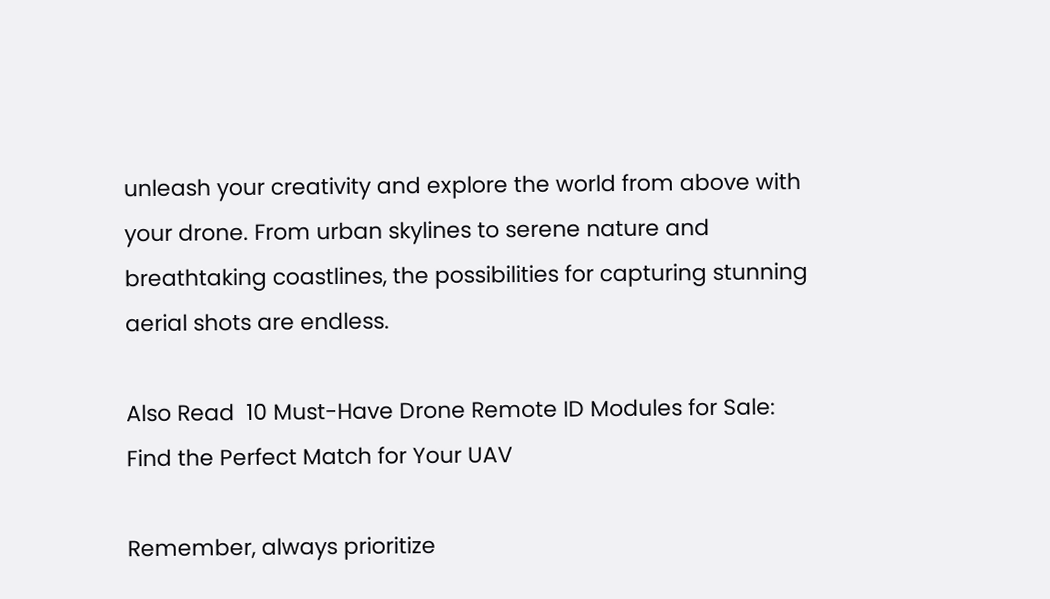unleash your creativity and explore the world from above with your drone. From urban skylines to serene nature and breathtaking coastlines, the possibilities for capturing stunning aerial shots are endless.

Also Read  10 Must-Have Drone Remote ID Modules for Sale: Find the Perfect Match for Your UAV

Remember, always prioritize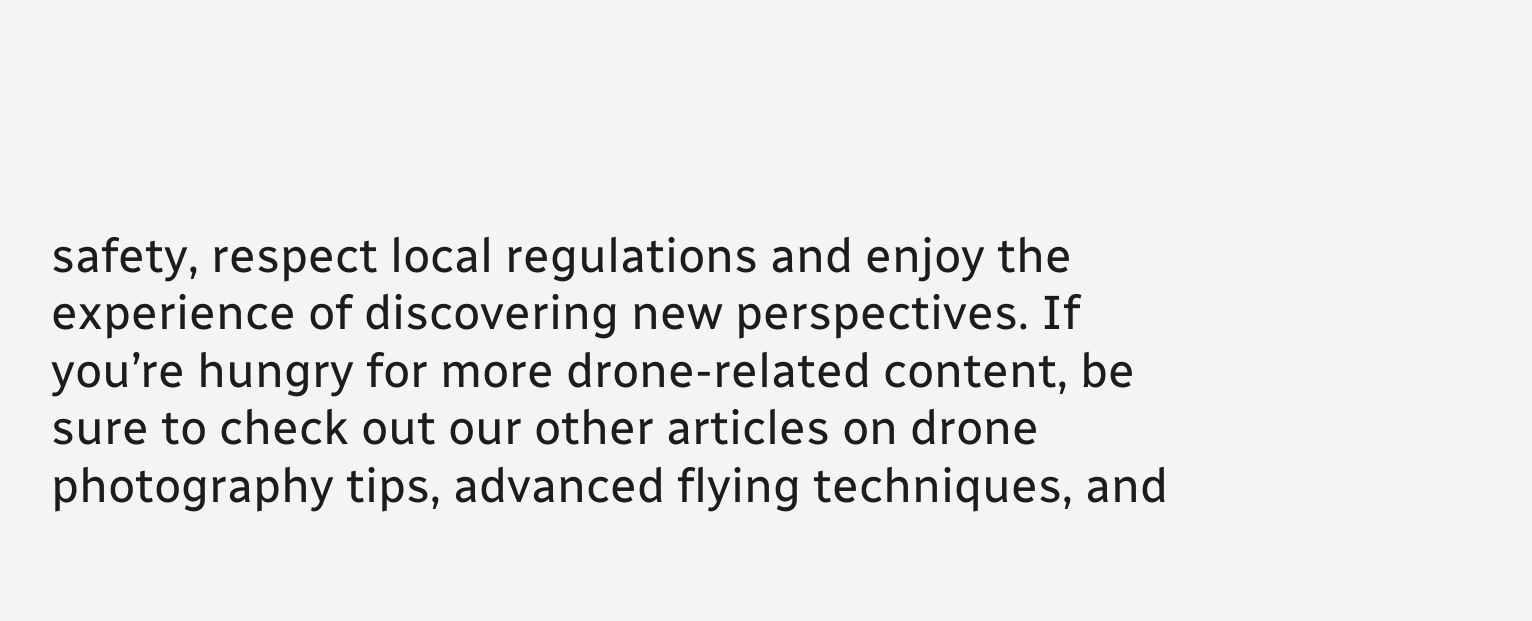safety, respect local regulations and enjoy the experience of discovering new perspectives. If you’re hungry for more drone-related content, be sure to check out our other articles on drone photography tips, advanced flying techniques, and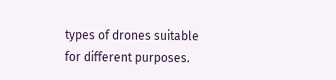types of drones suitable for different purposes.